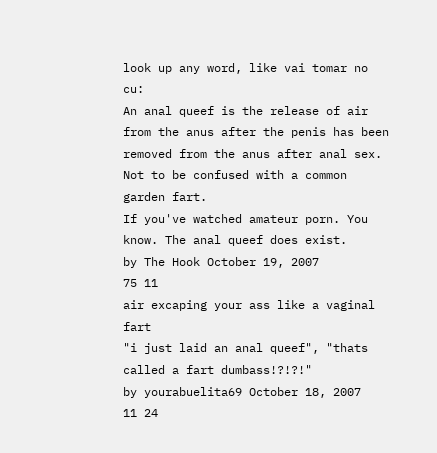look up any word, like vai tomar no cu:
An anal queef is the release of air from the anus after the penis has been removed from the anus after anal sex. Not to be confused with a common garden fart.
If you've watched amateur porn. You know. The anal queef does exist.
by The Hook October 19, 2007
75 11
air excaping your ass like a vaginal fart
"i just laid an anal queef", "thats called a fart dumbass!?!?!"
by yourabuelita69 October 18, 2007
11 24